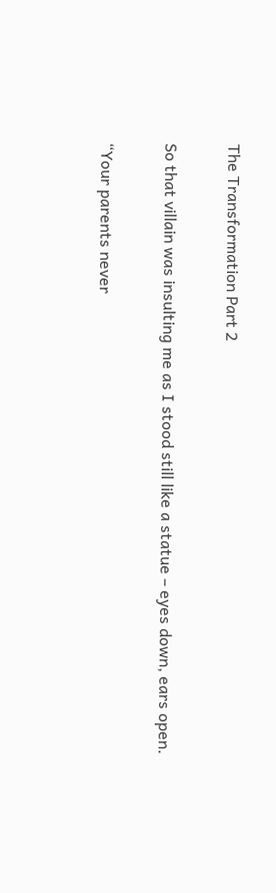The Transformation Part 2

So that villain was insulting me as I stood still like a statue – eyes down, ears open.

“Your parents never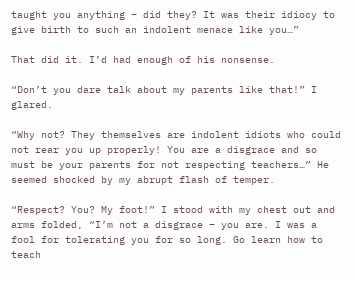taught you anything – did they? It was their idiocy to give birth to such an indolent menace like you…”

That did it. I’d had enough of his nonsense.

“Don’t you dare talk about my parents like that!” I glared.

“Why not? They themselves are indolent idiots who could not rear you up properly! You are a disgrace and so must be your parents for not respecting teachers…” He seemed shocked by my abrupt flash of temper.

“Respect? You? My foot!” I stood with my chest out and arms folded, “I’m not a disgrace – you are. I was a fool for tolerating you for so long. Go learn how to teach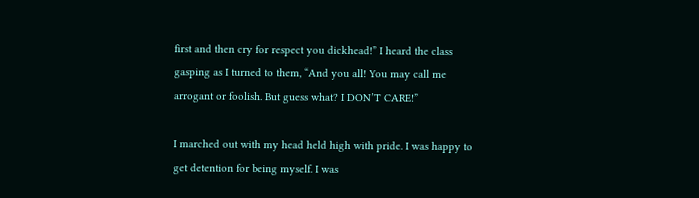first and then cry for respect you dickhead!” I heard the class gasping as I turned to them, “And you all! You may call me arrogant or foolish. But guess what? I DON’T CARE!”

I marched out with my head held high with pride. I was happy to get detention for being myself. I was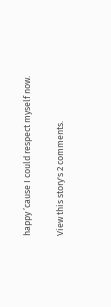happy ’cause I could respect myself now.

View this story's 2 comments.